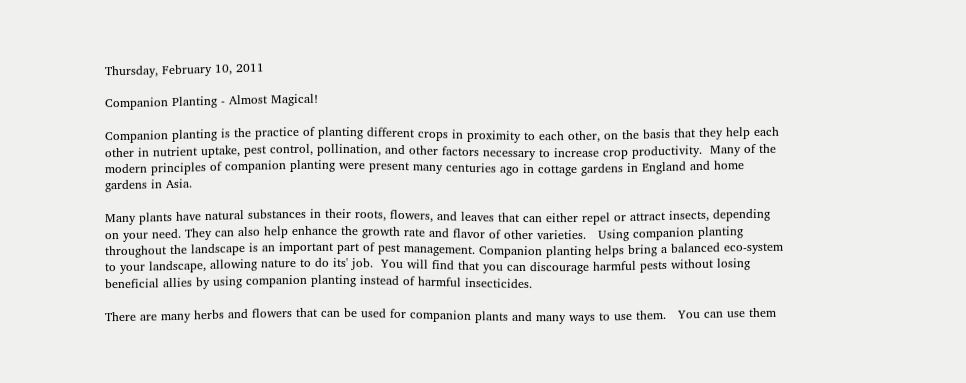Thursday, February 10, 2011

Companion Planting - Almost Magical!

Companion planting is the practice of planting different crops in proximity to each other, on the basis that they help each other in nutrient uptake, pest control, pollination, and other factors necessary to increase crop productivity.  Many of the modern principles of companion planting were present many centuries ago in cottage gardens in England and home gardens in Asia.

Many plants have natural substances in their roots, flowers, and leaves that can either repel or attract insects, depending on your need. They can also help enhance the growth rate and flavor of other varieties.   Using companion planting throughout the landscape is an important part of pest management. Companion planting helps bring a balanced eco-system to your landscape, allowing nature to do its' job.  You will find that you can discourage harmful pests without losing beneficial allies by using companion planting instead of harmful insecticides.

There are many herbs and flowers that can be used for companion plants and many ways to use them.   You can use them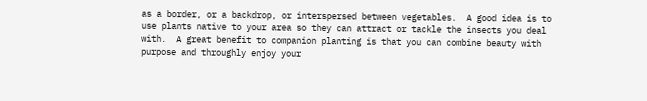as a border, or a backdrop, or interspersed between vegetables.  A good idea is to use plants native to your area so they can attract or tackle the insects you deal with.  A great benefit to companion planting is that you can combine beauty with purpose and throughly enjoy your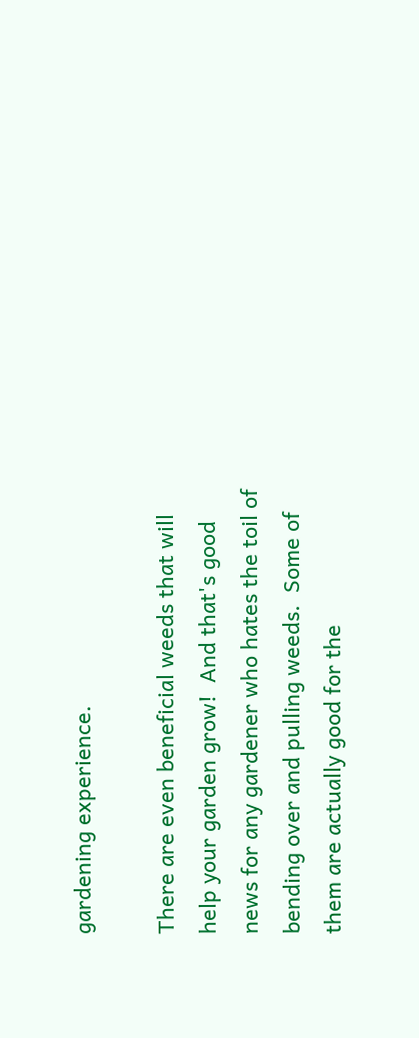gardening experience.

There are even beneficial weeds that will help your garden grow!  And that's good news for any gardener who hates the toil of bending over and pulling weeds.  Some of them are actually good for the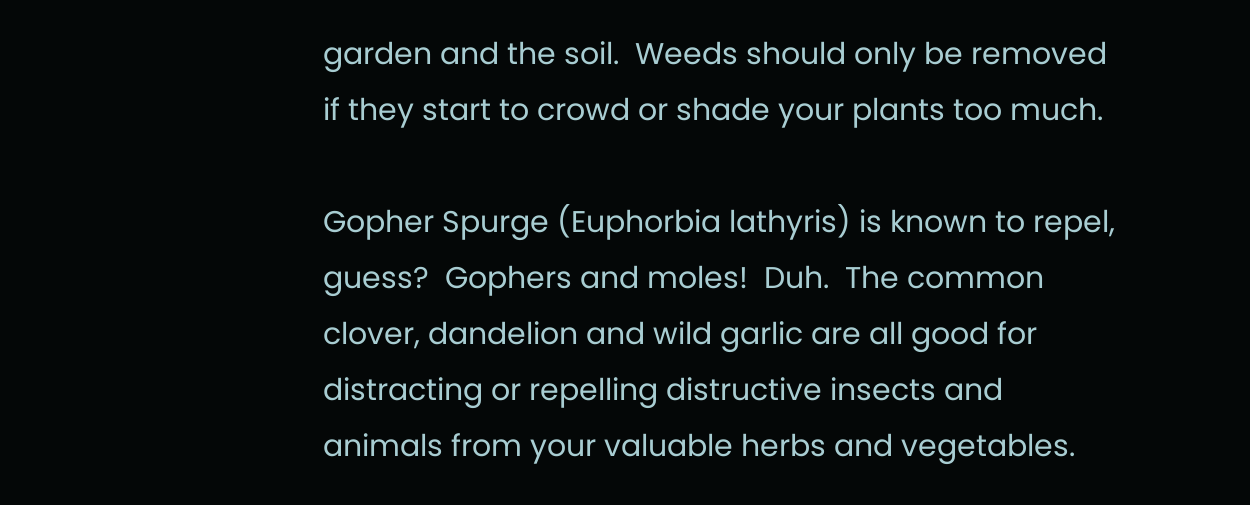garden and the soil.  Weeds should only be removed if they start to crowd or shade your plants too much.

Gopher Spurge (Euphorbia lathyris) is known to repel, guess?  Gophers and moles!  Duh.  The common clover, dandelion and wild garlic are all good for distracting or repelling distructive insects and animals from your valuable herbs and vegetables.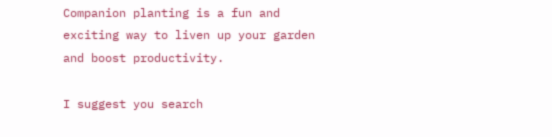Companion planting is a fun and exciting way to liven up your garden and boost productivity.

I suggest you search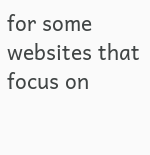for some websites that focus on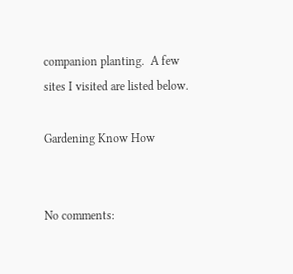companion planting.  A few sites I visited are listed below.

Gardening Know How


No comments: